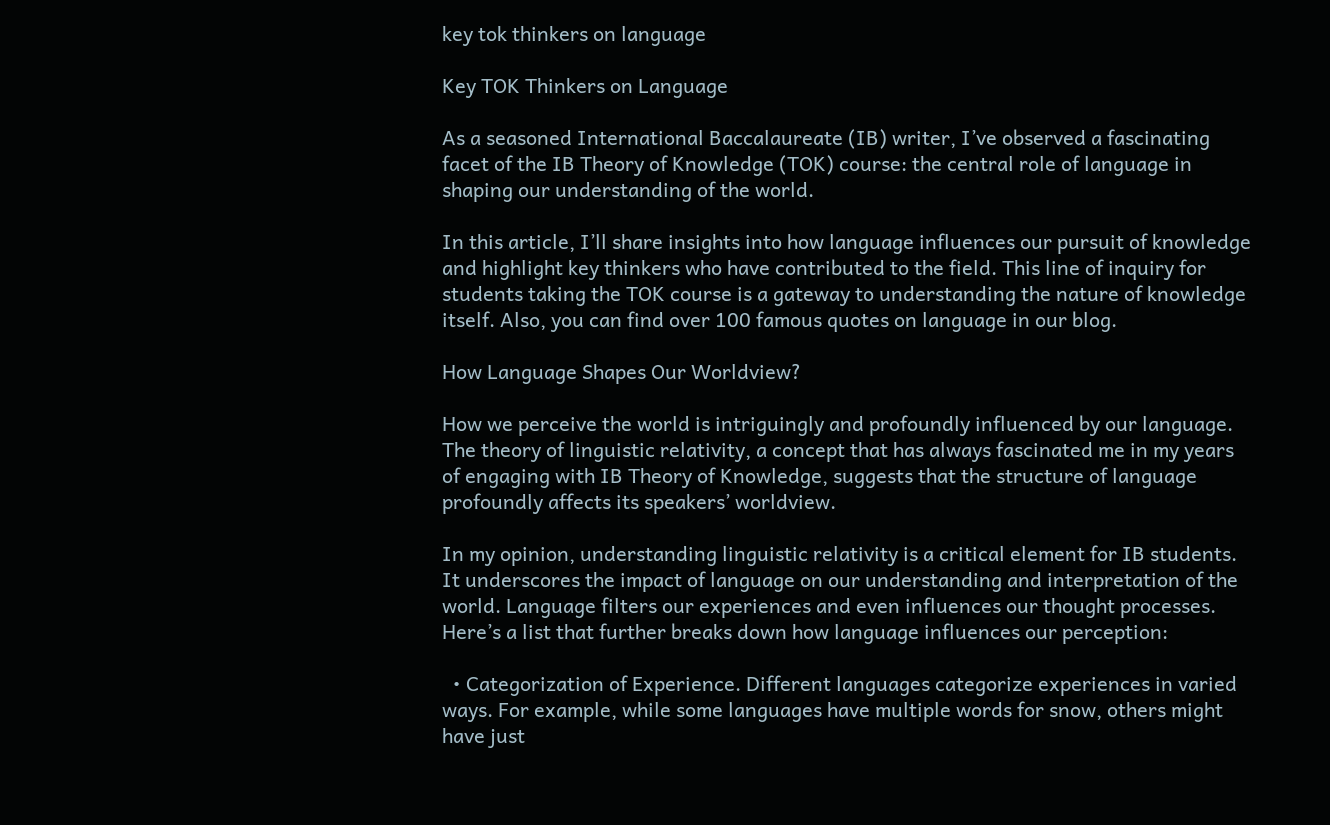key tok thinkers on language

Key TOK Thinkers on Language

As a seasoned International Baccalaureate (IB) writer, I’ve observed a fascinating facet of the IB Theory of Knowledge (TOK) course: the central role of language in shaping our understanding of the world.

In this article, I’ll share insights into how language influences our pursuit of knowledge and highlight key thinkers who have contributed to the field. This line of inquiry for students taking the TOK course is a gateway to understanding the nature of knowledge itself. Also, you can find over 100 famous quotes on language in our blog.

How Language Shapes Our Worldview?

How we perceive the world is intriguingly and profoundly influenced by our language. The theory of linguistic relativity, a concept that has always fascinated me in my years of engaging with IB Theory of Knowledge, suggests that the structure of language profoundly affects its speakers’ worldview.

In my opinion, understanding linguistic relativity is a critical element for IB students. It underscores the impact of language on our understanding and interpretation of the world. Language filters our experiences and even influences our thought processes. Here’s a list that further breaks down how language influences our perception:

  • Categorization of Experience. Different languages categorize experiences in varied ways. For example, while some languages have multiple words for snow, others might have just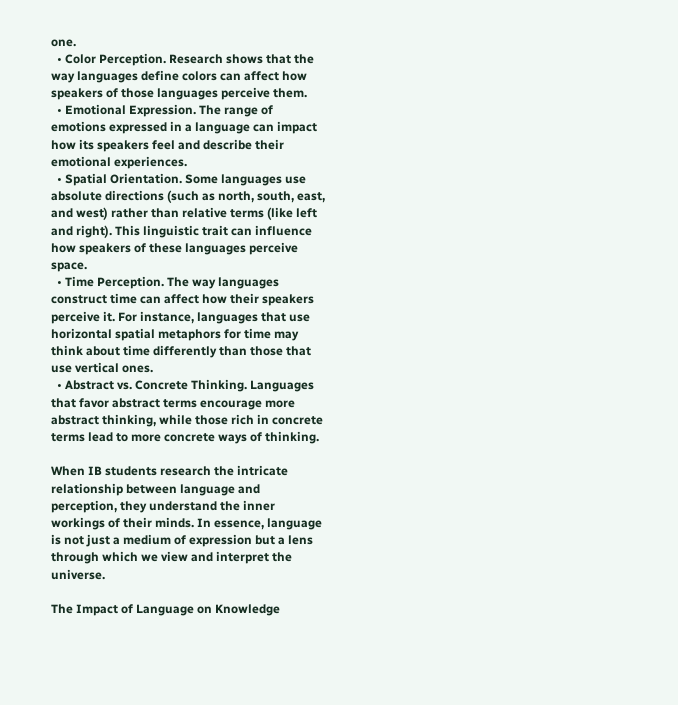one.
  • Color Perception. Research shows that the way languages define colors can affect how speakers of those languages perceive them.
  • Emotional Expression. The range of emotions expressed in a language can impact how its speakers feel and describe their emotional experiences.
  • Spatial Orientation. Some languages use absolute directions (such as north, south, east, and west) rather than relative terms (like left and right). This linguistic trait can influence how speakers of these languages perceive space.
  • Time Perception. The way languages construct time can affect how their speakers perceive it. For instance, languages that use horizontal spatial metaphors for time may think about time differently than those that use vertical ones.
  • Abstract vs. Concrete Thinking. Languages that favor abstract terms encourage more abstract thinking, while those rich in concrete terms lead to more concrete ways of thinking.

When IB students research the intricate relationship between language and perception, they understand the inner workings of their minds. In essence, language is not just a medium of expression but a lens through which we view and interpret the universe.

The Impact of Language on Knowledge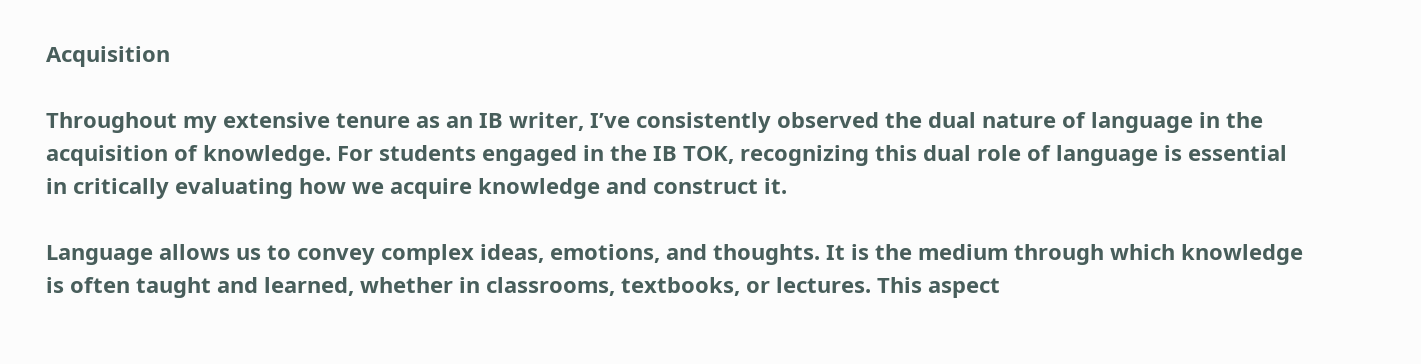Acquisition

Throughout my extensive tenure as an IB writer, I’ve consistently observed the dual nature of language in the acquisition of knowledge. For students engaged in the IB TOK, recognizing this dual role of language is essential in critically evaluating how we acquire knowledge and construct it.

Language allows us to convey complex ideas, emotions, and thoughts. It is the medium through which knowledge is often taught and learned, whether in classrooms, textbooks, or lectures. This aspect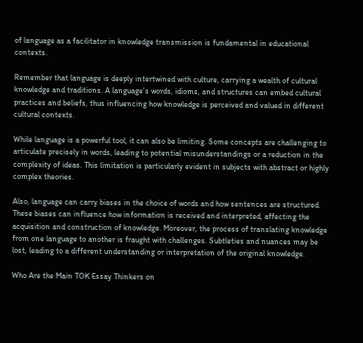of language as a facilitator in knowledge transmission is fundamental in educational contexts.

Remember that language is deeply intertwined with culture, carrying a wealth of cultural knowledge and traditions. A language’s words, idioms, and structures can embed cultural practices and beliefs, thus influencing how knowledge is perceived and valued in different cultural contexts.

While language is a powerful tool, it can also be limiting. Some concepts are challenging to articulate precisely in words, leading to potential misunderstandings or a reduction in the complexity of ideas. This limitation is particularly evident in subjects with abstract or highly complex theories.

Also, language can carry biases in the choice of words and how sentences are structured. These biases can influence how information is received and interpreted, affecting the acquisition and construction of knowledge. Moreover, the process of translating knowledge from one language to another is fraught with challenges. Subtleties and nuances may be lost, leading to a different understanding or interpretation of the original knowledge.

Who Are the Main TOK Essay Thinkers on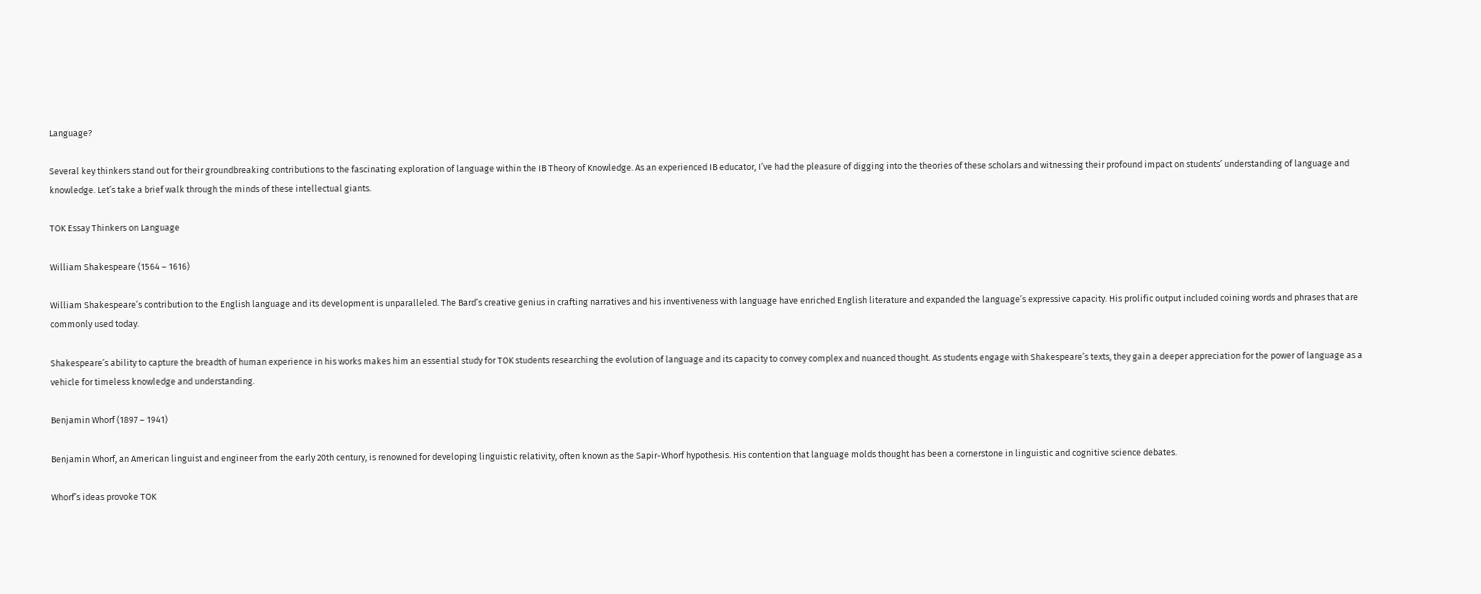Language?

Several key thinkers stand out for their groundbreaking contributions to the fascinating exploration of language within the IB Theory of Knowledge. As an experienced IB educator, I’ve had the pleasure of digging into the theories of these scholars and witnessing their profound impact on students’ understanding of language and knowledge. Let’s take a brief walk through the minds of these intellectual giants.

TOK Essay Thinkers on Language

William Shakespeare (1564 – 1616)

William Shakespeare’s contribution to the English language and its development is unparalleled. The Bard’s creative genius in crafting narratives and his inventiveness with language have enriched English literature and expanded the language’s expressive capacity. His prolific output included coining words and phrases that are commonly used today.

Shakespeare’s ability to capture the breadth of human experience in his works makes him an essential study for TOK students researching the evolution of language and its capacity to convey complex and nuanced thought. As students engage with Shakespeare’s texts, they gain a deeper appreciation for the power of language as a vehicle for timeless knowledge and understanding.

Benjamin Whorf (1897 – 1941)

Benjamin Whorf, an American linguist and engineer from the early 20th century, is renowned for developing linguistic relativity, often known as the Sapir-Whorf hypothesis. His contention that language molds thought has been a cornerstone in linguistic and cognitive science debates.

Whorf’s ideas provoke TOK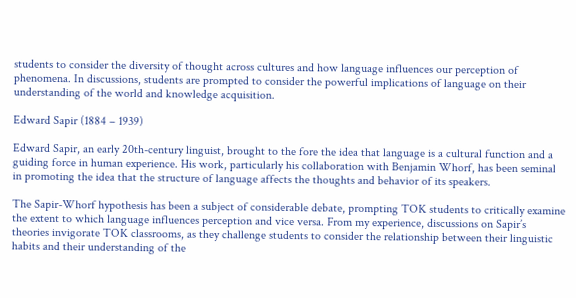students to consider the diversity of thought across cultures and how language influences our perception of phenomena. In discussions, students are prompted to consider the powerful implications of language on their understanding of the world and knowledge acquisition.

Edward Sapir (1884 – 1939)

Edward Sapir, an early 20th-century linguist, brought to the fore the idea that language is a cultural function and a guiding force in human experience. His work, particularly his collaboration with Benjamin Whorf, has been seminal in promoting the idea that the structure of language affects the thoughts and behavior of its speakers.

The Sapir-Whorf hypothesis has been a subject of considerable debate, prompting TOK students to critically examine the extent to which language influences perception and vice versa. From my experience, discussions on Sapir’s theories invigorate TOK classrooms, as they challenge students to consider the relationship between their linguistic habits and their understanding of the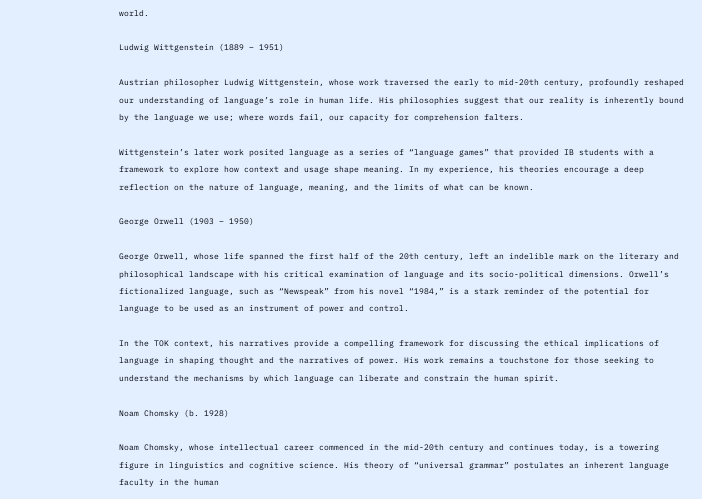world.

Ludwig Wittgenstein (1889 – 1951)

Austrian philosopher Ludwig Wittgenstein, whose work traversed the early to mid-20th century, profoundly reshaped our understanding of language’s role in human life. His philosophies suggest that our reality is inherently bound by the language we use; where words fail, our capacity for comprehension falters.

Wittgenstein’s later work posited language as a series of “language games” that provided IB students with a framework to explore how context and usage shape meaning. In my experience, his theories encourage a deep reflection on the nature of language, meaning, and the limits of what can be known.

George Orwell (1903 – 1950)

George Orwell, whose life spanned the first half of the 20th century, left an indelible mark on the literary and philosophical landscape with his critical examination of language and its socio-political dimensions. Orwell’s fictionalized language, such as “Newspeak” from his novel “1984,” is a stark reminder of the potential for language to be used as an instrument of power and control.

In the TOK context, his narratives provide a compelling framework for discussing the ethical implications of language in shaping thought and the narratives of power. His work remains a touchstone for those seeking to understand the mechanisms by which language can liberate and constrain the human spirit.

Noam Chomsky (b. 1928)

Noam Chomsky, whose intellectual career commenced in the mid-20th century and continues today, is a towering figure in linguistics and cognitive science. His theory of “universal grammar” postulates an inherent language faculty in the human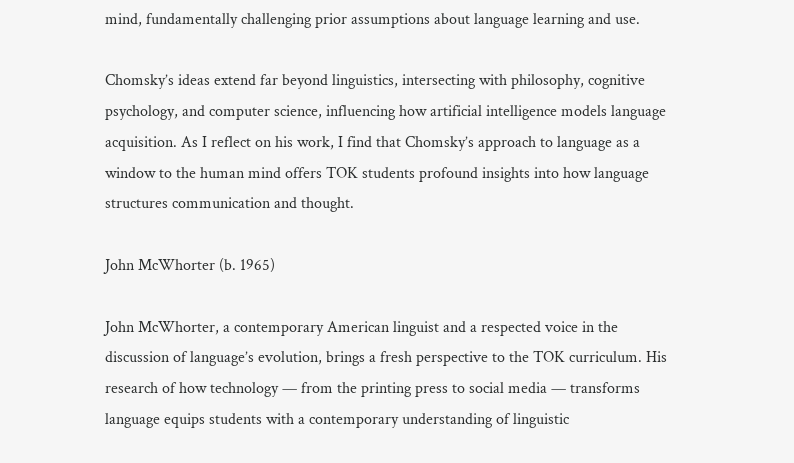mind, fundamentally challenging prior assumptions about language learning and use.

Chomsky’s ideas extend far beyond linguistics, intersecting with philosophy, cognitive psychology, and computer science, influencing how artificial intelligence models language acquisition. As I reflect on his work, I find that Chomsky’s approach to language as a window to the human mind offers TOK students profound insights into how language structures communication and thought.

John McWhorter (b. 1965)

John McWhorter, a contemporary American linguist and a respected voice in the discussion of language’s evolution, brings a fresh perspective to the TOK curriculum. His research of how technology — from the printing press to social media — transforms language equips students with a contemporary understanding of linguistic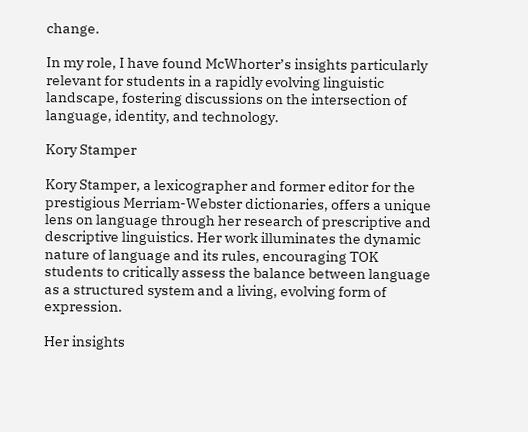change.

In my role, I have found McWhorter’s insights particularly relevant for students in a rapidly evolving linguistic landscape, fostering discussions on the intersection of language, identity, and technology.

Kory Stamper

Kory Stamper, a lexicographer and former editor for the prestigious Merriam-Webster dictionaries, offers a unique lens on language through her research of prescriptive and descriptive linguistics. Her work illuminates the dynamic nature of language and its rules, encouraging TOK students to critically assess the balance between language as a structured system and a living, evolving form of expression.

Her insights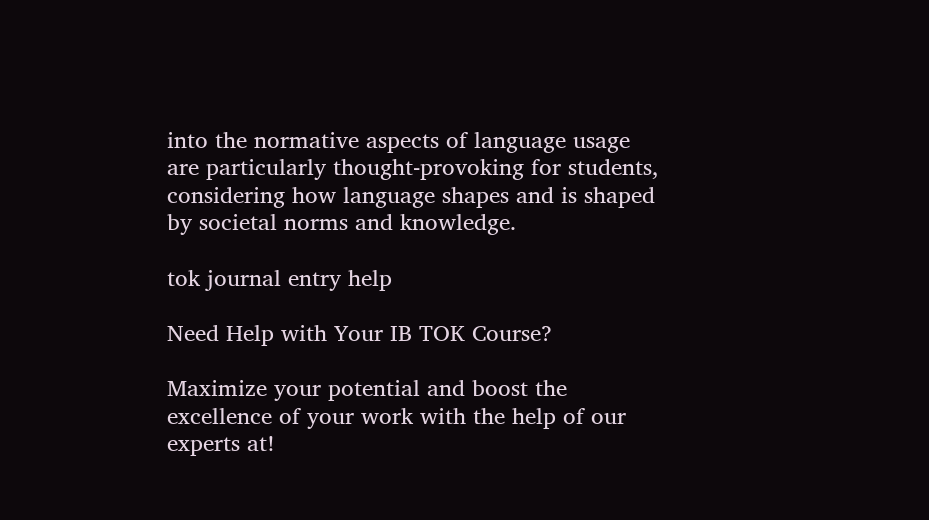into the normative aspects of language usage are particularly thought-provoking for students, considering how language shapes and is shaped by societal norms and knowledge.

tok journal entry help

Need Help with Your IB TOK Course?

Maximize your potential and boost the excellence of your work with the help of our experts at!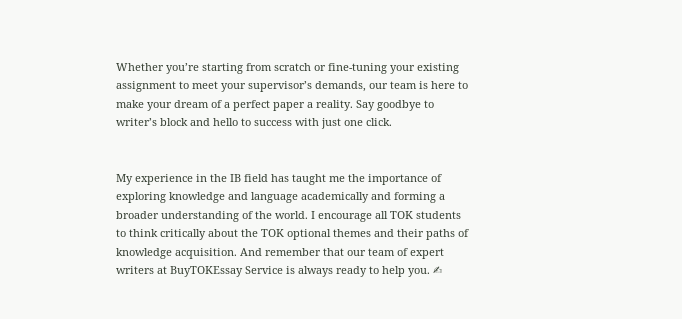Whether you’re starting from scratch or fine-tuning your existing assignment to meet your supervisor’s demands, our team is here to make your dream of a perfect paper a reality. Say goodbye to writer’s block and hello to success with just one click.


My experience in the IB field has taught me the importance of exploring knowledge and language academically and forming a broader understanding of the world. I encourage all TOK students to think critically about the TOK optional themes and their paths of knowledge acquisition. And remember that our team of expert writers at BuyTOKEssay Service is always ready to help you. ✍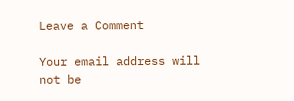Leave a Comment

Your email address will not be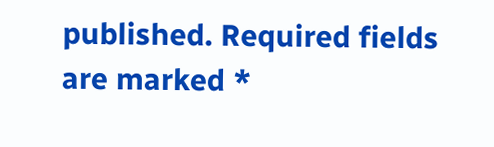published. Required fields are marked *